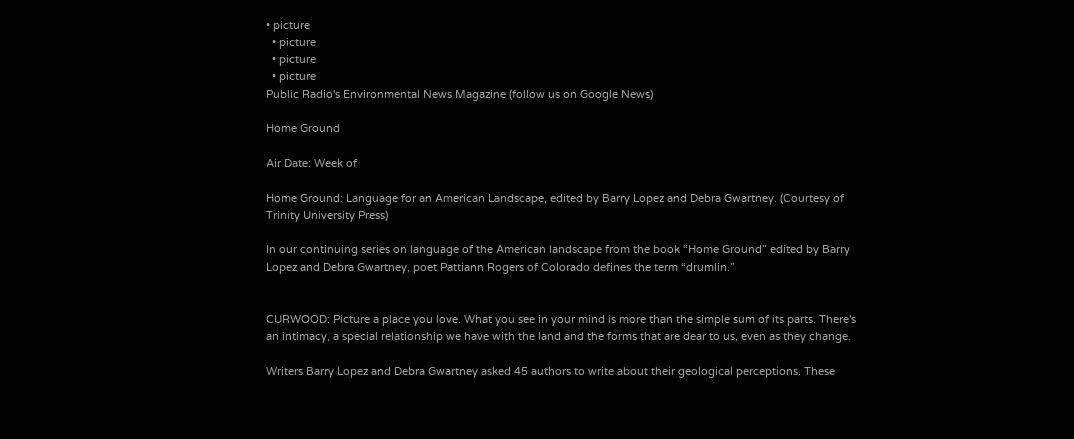• picture
  • picture
  • picture
  • picture
Public Radio's Environmental News Magazine (follow us on Google News)

Home Ground

Air Date: Week of

Home Ground: Language for an American Landscape, edited by Barry Lopez and Debra Gwartney. (Courtesy of Trinity University Press)

In our continuing series on language of the American landscape from the book “Home Ground” edited by Barry Lopez and Debra Gwartney, poet Pattiann Rogers of Colorado defines the term “drumlin.”


CURWOOD: Picture a place you love. What you see in your mind is more than the simple sum of its parts. There's an intimacy, a special relationship we have with the land and the forms that are dear to us, even as they change.

Writers Barry Lopez and Debra Gwartney asked 45 authors to write about their geological perceptions. These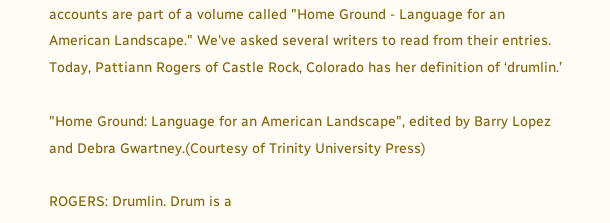accounts are part of a volume called "Home Ground - Language for an American Landscape." We've asked several writers to read from their entries. Today, Pattiann Rogers of Castle Rock, Colorado has her definition of ‘drumlin.’

"Home Ground: Language for an American Landscape", edited by Barry Lopez and Debra Gwartney.(Courtesy of Trinity University Press)

ROGERS: Drumlin. Drum is a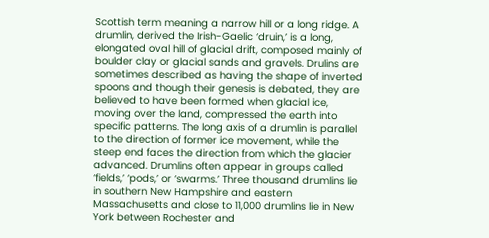Scottish term meaning a narrow hill or a long ridge. A drumlin, derived the Irish-Gaelic ‘druin,’ is a long, elongated oval hill of glacial drift, composed mainly of boulder clay or glacial sands and gravels. Drulins are sometimes described as having the shape of inverted spoons and though their genesis is debated, they are believed to have been formed when glacial ice, moving over the land, compressed the earth into specific patterns. The long axis of a drumlin is parallel to the direction of former ice movement, while the steep end faces the direction from which the glacier advanced. Drumlins often appear in groups called ‘fields,’ ‘pods,’ or ‘swarms.’ Three thousand drumlins lie in southern New Hampshire and eastern Massachusetts and close to 11,000 drumlins lie in New York between Rochester and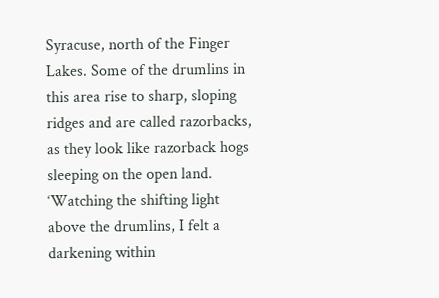Syracuse, north of the Finger Lakes. Some of the drumlins in this area rise to sharp, sloping ridges and are called razorbacks, as they look like razorback hogs sleeping on the open land. ‘Watching the shifting light above the drumlins, I felt a darkening within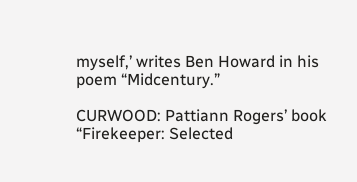myself,’ writes Ben Howard in his poem “Midcentury.”

CURWOOD: Pattiann Rogers’ book “Firekeeper: Selected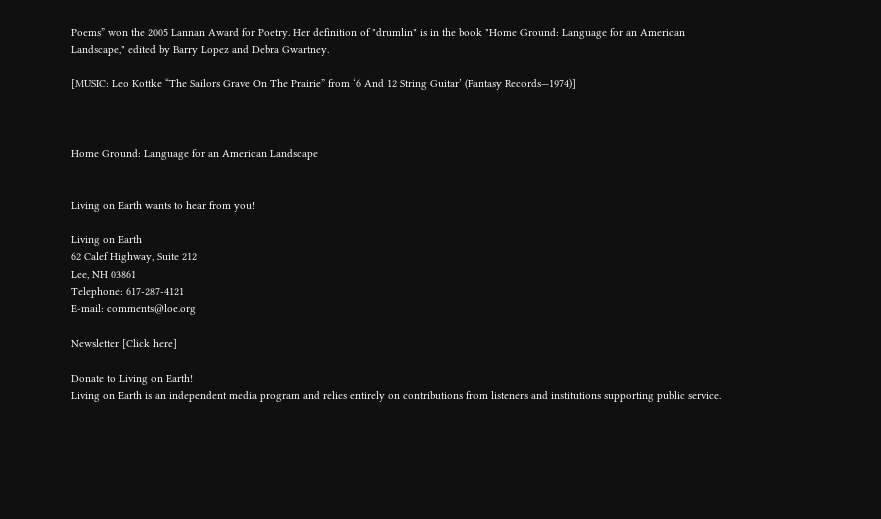Poems” won the 2005 Lannan Award for Poetry. Her definition of "drumlin" is in the book "Home Ground: Language for an American Landscape," edited by Barry Lopez and Debra Gwartney.

[MUSIC: Leo Kottke “The Sailors Grave On The Prairie” from ‘6 And 12 String Guitar’ (Fantasy Records—1974)]



Home Ground: Language for an American Landscape


Living on Earth wants to hear from you!

Living on Earth
62 Calef Highway, Suite 212
Lee, NH 03861
Telephone: 617-287-4121
E-mail: comments@loe.org

Newsletter [Click here]

Donate to Living on Earth!
Living on Earth is an independent media program and relies entirely on contributions from listeners and institutions supporting public service.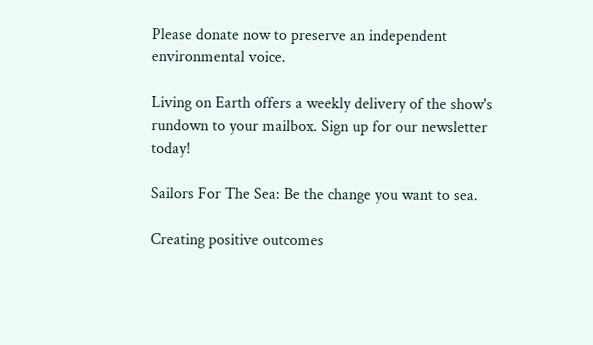Please donate now to preserve an independent environmental voice.

Living on Earth offers a weekly delivery of the show's rundown to your mailbox. Sign up for our newsletter today!

Sailors For The Sea: Be the change you want to sea.

Creating positive outcomes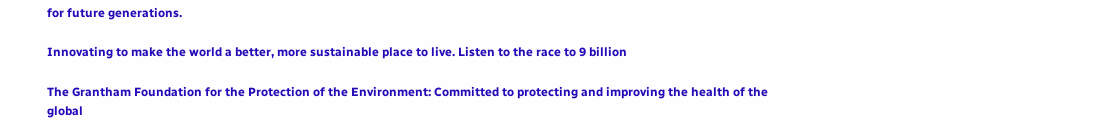for future generations.

Innovating to make the world a better, more sustainable place to live. Listen to the race to 9 billion

The Grantham Foundation for the Protection of the Environment: Committed to protecting and improving the health of the global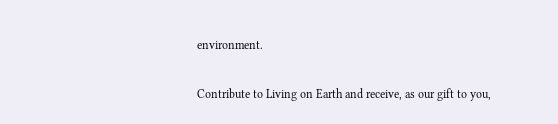environment.

Contribute to Living on Earth and receive, as our gift to you,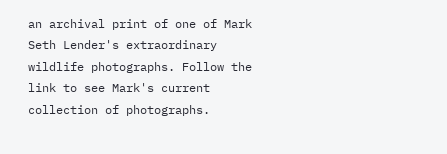an archival print of one of Mark Seth Lender's extraordinary wildlife photographs. Follow the link to see Mark's current collection of photographs.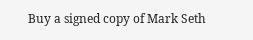Buy a signed copy of Mark Seth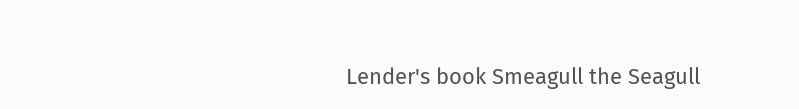Lender's book Smeagull the Seagull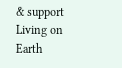& support Living on Earth